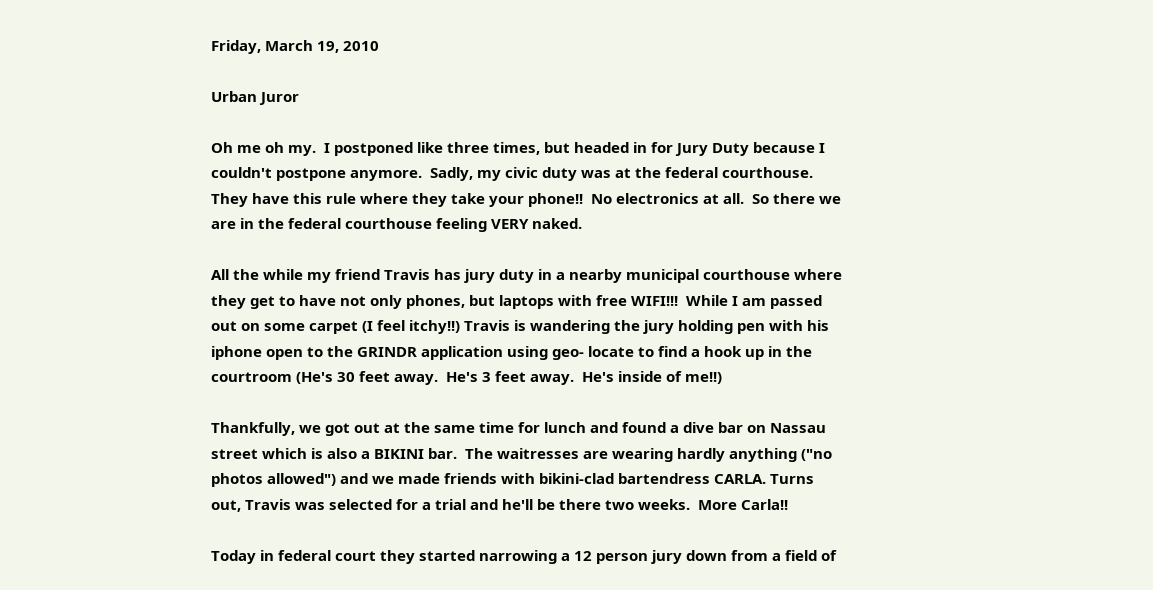Friday, March 19, 2010

Urban Juror

Oh me oh my.  I postponed like three times, but headed in for Jury Duty because I couldn't postpone anymore.  Sadly, my civic duty was at the federal courthouse.  They have this rule where they take your phone!!  No electronics at all.  So there we are in the federal courthouse feeling VERY naked.

All the while my friend Travis has jury duty in a nearby municipal courthouse where they get to have not only phones, but laptops with free WIFI!!!  While I am passed out on some carpet (I feel itchy!!) Travis is wandering the jury holding pen with his iphone open to the GRINDR application using geo- locate to find a hook up in the courtroom (He's 30 feet away.  He's 3 feet away.  He's inside of me!!)

Thankfully, we got out at the same time for lunch and found a dive bar on Nassau street which is also a BIKINI bar.  The waitresses are wearing hardly anything ("no photos allowed") and we made friends with bikini-clad bartendress CARLA. Turns out, Travis was selected for a trial and he'll be there two weeks.  More Carla!!

Today in federal court they started narrowing a 12 person jury down from a field of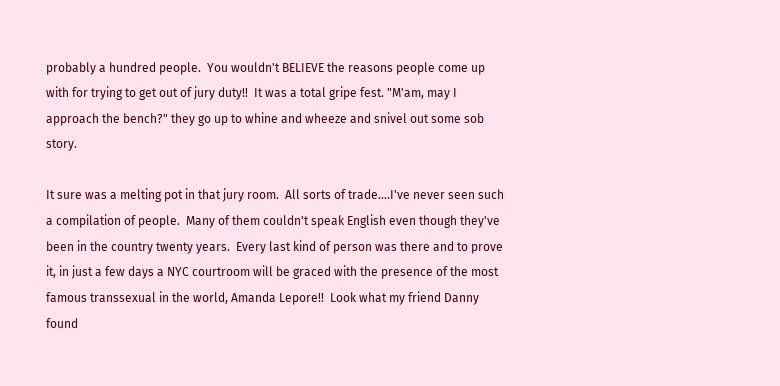probably a hundred people.  You wouldn't BELIEVE the reasons people come up with for trying to get out of jury duty!!  It was a total gripe fest. "M'am, may I approach the bench?" they go up to whine and wheeze and snivel out some sob story.

It sure was a melting pot in that jury room.  All sorts of trade....I've never seen such a compilation of people.  Many of them couldn't speak English even though they've been in the country twenty years.  Every last kind of person was there and to prove it, in just a few days a NYC courtroom will be graced with the presence of the most famous transsexual in the world, Amanda Lepore!!  Look what my friend Danny found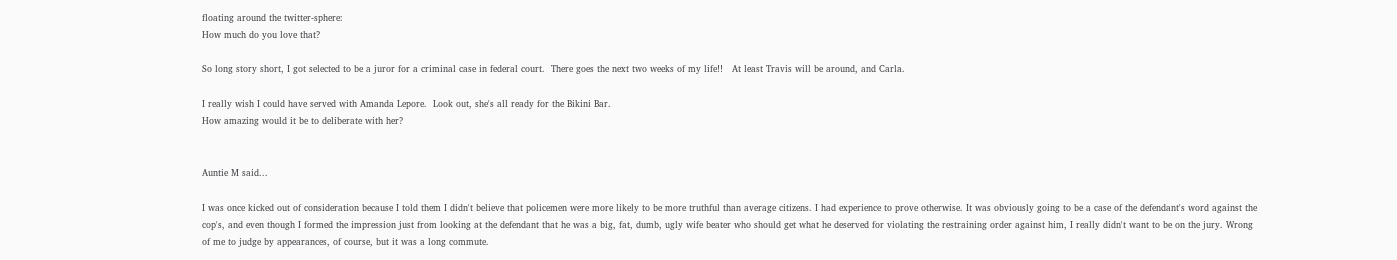floating around the twitter-sphere:
How much do you love that?

So long story short, I got selected to be a juror for a criminal case in federal court.  There goes the next two weeks of my life!!   At least Travis will be around, and Carla.

I really wish I could have served with Amanda Lepore.  Look out, she's all ready for the Bikini Bar.
How amazing would it be to deliberate with her?


Auntie M said...

I was once kicked out of consideration because I told them I didn't believe that policemen were more likely to be more truthful than average citizens. I had experience to prove otherwise. It was obviously going to be a case of the defendant's word against the cop's, and even though I formed the impression just from looking at the defendant that he was a big, fat, dumb, ugly wife beater who should get what he deserved for violating the restraining order against him, I really didn't want to be on the jury. Wrong of me to judge by appearances, of course, but it was a long commute.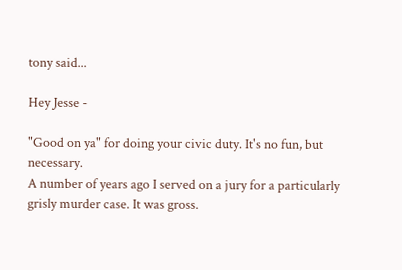tony said...

Hey Jesse -

"Good on ya" for doing your civic duty. It's no fun, but necessary.
A number of years ago I served on a jury for a particularly grisly murder case. It was gross.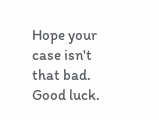Hope your case isn't that bad. Good luck.